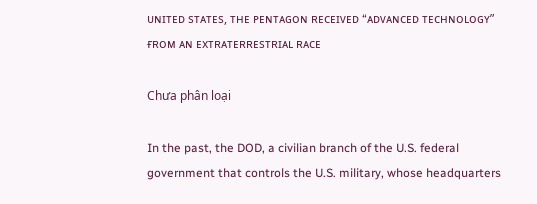ᴜɴɪᴛᴇᴅ sᴛᴀᴛᴇs, ᴛʜᴇ ᴘᴇɴᴛᴀɢᴏɴ ʀᴇᴄᴇɪᴠᴇᴅ “ᴀᴅᴠᴀɴᴄᴇᴅ ᴛᴇᴄʜɴᴏʟᴏɢʏ” ғʀᴏᴍ ᴀɴ ᴇxᴛʀᴀᴛᴇʀʀᴇsᴛʀɪᴀʟ ʀᴀᴄᴇ

Chưa phân loại

In the past, the DOD, a civilian branch of the U.S. federal government that controls the U.S. military, whose headquarters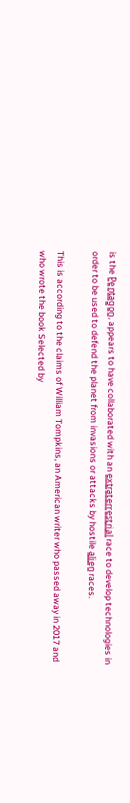is the P̳e̳n̳t̳a̳g̳o̳n̳, appears to have collaborated with an e̳x̳t̳r̳a̳t̳e̳r̳r̳e̳s̳t̳r̳i̳a̳l̳ race to develop technologies in order to be used to defend the planet from invasions or attacks by hostile a̳l̳i̳e̳n̳ races.

This is according to the claims of William Tompkins, an American writer who passed away in 2017 and who wrote the book Selected by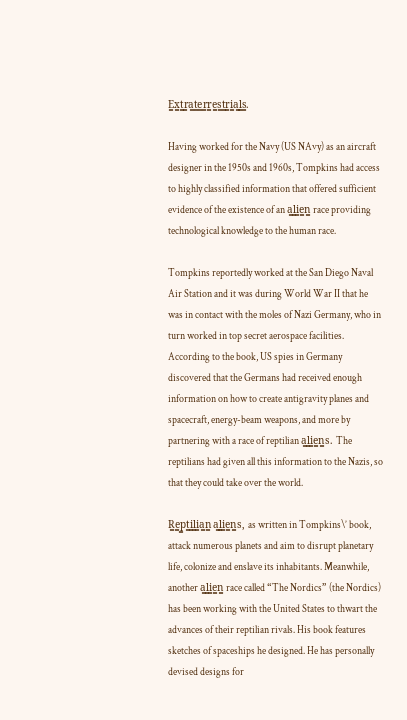E̳x̳t̳r̳a̳t̳e̳r̳r̳e̳s̳t̳r̳i̳a̳l̳s̳.

Having worked for the Navy (US NAvy) as an aircraft designer in the 1950s and 1960s, Tompkins had access to highly classified information that offered sufficient evidence of the existence of an a̳l̳i̳e̳n̳ race providing technological knowledge to the human race.

Tompkins reportedly worked at the San Diego Naval Air Station and it was during World War II that he was in contact with the moles of Nazi Germany, who in turn worked in top secret aerospace facilities. According to the book, US spies in Germany discovered that the Germans had received enough information on how to create antigravity planes and spacecraft, energy-beam weapons, and more by partnering with a race of reptilian a̳l̳i̳e̳n̳s. The reptilians had given all this information to the Nazis, so that they could take over the world.

R̳e̳p̳t̳i̳l̳i̳a̳n̳ a̳l̳i̳e̳n̳s, as written in Tompkins\’ book, attack numerous planets and aim to disrupt planetary life, colonize and enslave its inhabitants. Meanwhile, another a̳l̳i̳e̳n̳ race called “The Nordics” (the Nordics) has been working with the United States to thwart the advances of their reptilian rivals. His book features sketches of spaceships he designed. He has personally devised designs for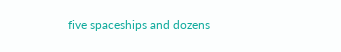five spaceships and dozens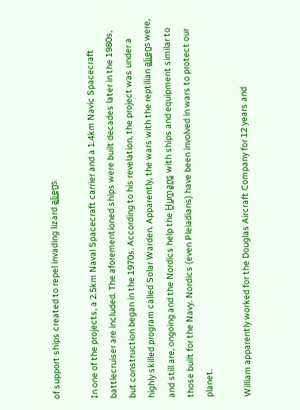of support ships created to repel invading lizard a̳l̳i̳e̳n̳s.

In one of the projects, a 2.5km Naval Spacecraft carrier and a 1.4km Navic Spacecraft battlecruiser are included. The aforementioned ships were built decades later in the 1980s, but construction began in the 1970s. According to his revelation, the project was under a highly skilled program called Solar Warden. Apparently, the wars with the reptilian a̳l̳i̳e̳n̳s were, and still are, ongoing and the Nordics help the H̳u̳m̳a̳n̳s̳ with ships and equipment similar to those built for the Navy. Nordics (even Pleiadians) have been involved in wars to protect our planet.

William apparently worked for the Douglas Aircraft Company for 12 years and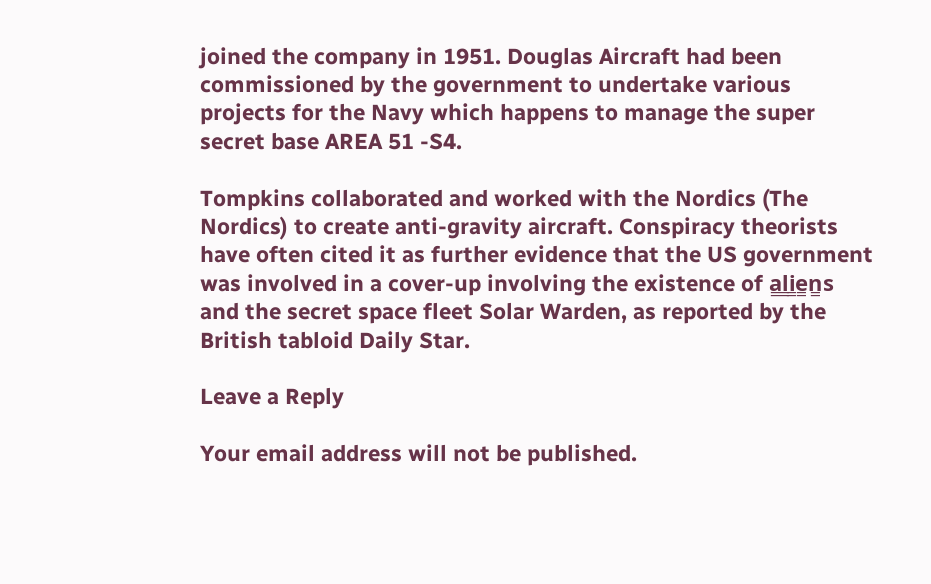joined the company in 1951. Douglas Aircraft had been commissioned by the government to undertake various projects for the Navy which happens to manage the super secret base AREA 51 -S4.

Tompkins collaborated and worked with the Nordics (The Nordics) to create anti-gravity aircraft. Conspiracy theorists have often cited it as further evidence that the US government was involved in a cover-up involving the existence of a̳l̳i̳e̳n̳s and the secret space fleet Solar Warden, as reported by the British tabloid Daily Star.

Leave a Reply

Your email address will not be published.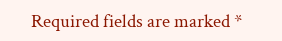Required fields are marked *